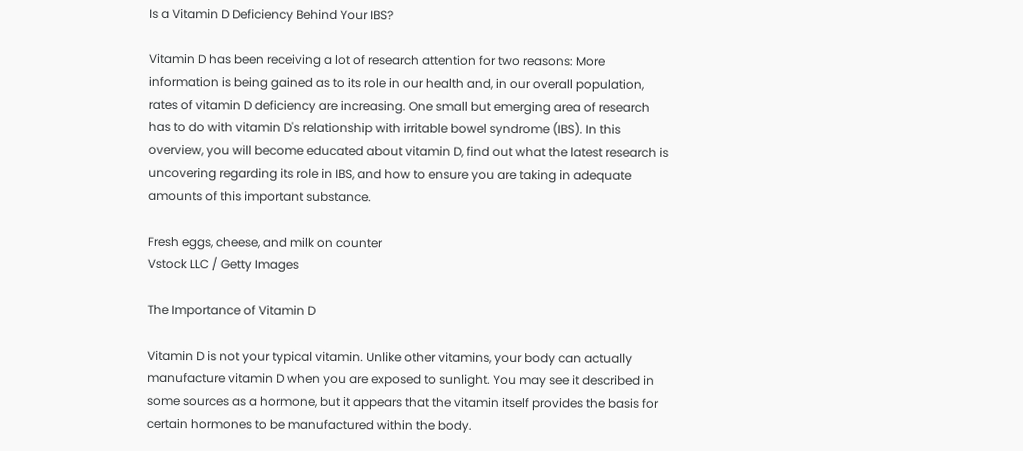Is a Vitamin D Deficiency Behind Your IBS?

Vitamin D has been receiving a lot of research attention for two reasons: More information is being gained as to its role in our health and, in our overall population, rates of vitamin D deficiency are increasing. One small but emerging area of research has to do with vitamin D's relationship with irritable bowel syndrome (IBS). In this overview, you will become educated about vitamin D, find out what the latest research is uncovering regarding its role in IBS, and how to ensure you are taking in adequate amounts of this important substance.

Fresh eggs, cheese, and milk on counter
Vstock LLC / Getty Images

The Importance of Vitamin D

Vitamin D is not your typical vitamin. Unlike other vitamins, your body can actually manufacture vitamin D when you are exposed to sunlight. You may see it described in some sources as a hormone, but it appears that the vitamin itself provides the basis for certain hormones to be manufactured within the body.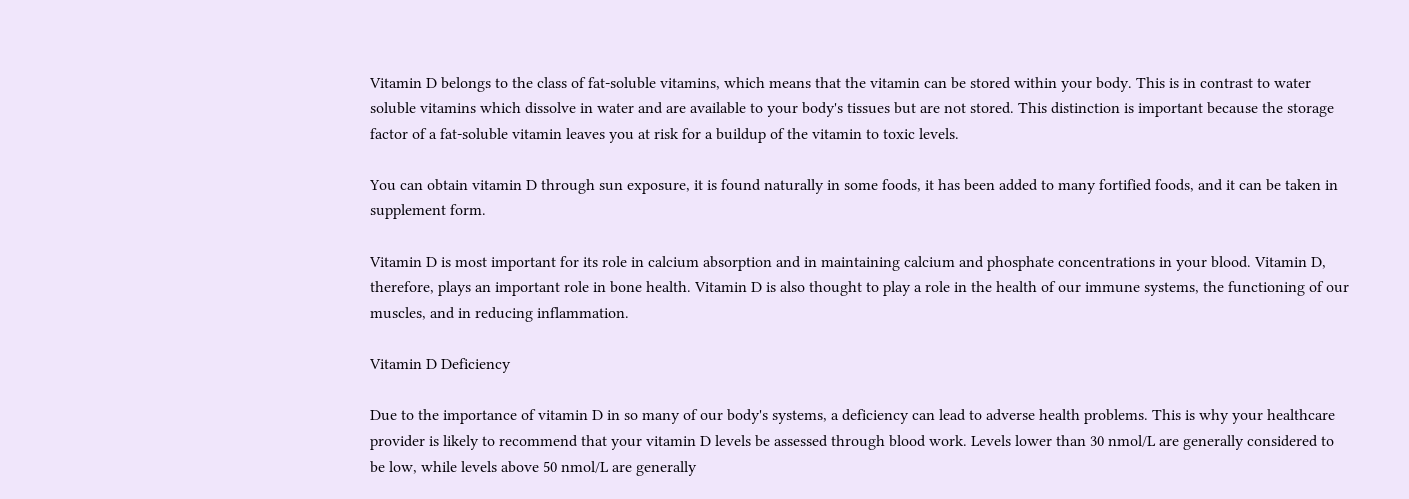Vitamin D belongs to the class of fat-soluble vitamins, which means that the vitamin can be stored within your body. This is in contrast to water soluble vitamins which dissolve in water and are available to your body's tissues but are not stored. This distinction is important because the storage factor of a fat-soluble vitamin leaves you at risk for a buildup of the vitamin to toxic levels.

You can obtain vitamin D through sun exposure, it is found naturally in some foods, it has been added to many fortified foods, and it can be taken in supplement form.

Vitamin D is most important for its role in calcium absorption and in maintaining calcium and phosphate concentrations in your blood. Vitamin D, therefore, plays an important role in bone health. Vitamin D is also thought to play a role in the health of our immune systems, the functioning of our muscles, and in reducing inflammation.

Vitamin D Deficiency

Due to the importance of vitamin D in so many of our body's systems, a deficiency can lead to adverse health problems. This is why your healthcare provider is likely to recommend that your vitamin D levels be assessed through blood work. Levels lower than 30 nmol/L are generally considered to be low, while levels above 50 nmol/L are generally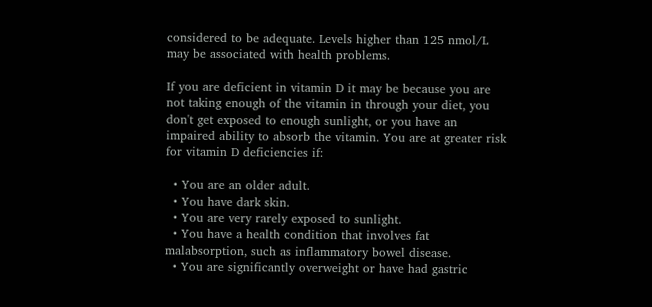considered to be adequate. Levels higher than 125 nmol/L may be associated with health problems.

If you are deficient in vitamin D it may be because you are not taking enough of the vitamin in through your diet, you don't get exposed to enough sunlight, or you have an impaired ability to absorb the vitamin. You are at greater risk for vitamin D deficiencies if:

  • You are an older adult.
  • You have dark skin.
  • You are very rarely exposed to sunlight.
  • You have a health condition that involves fat malabsorption, such as inflammatory bowel disease.
  • You are significantly overweight or have had gastric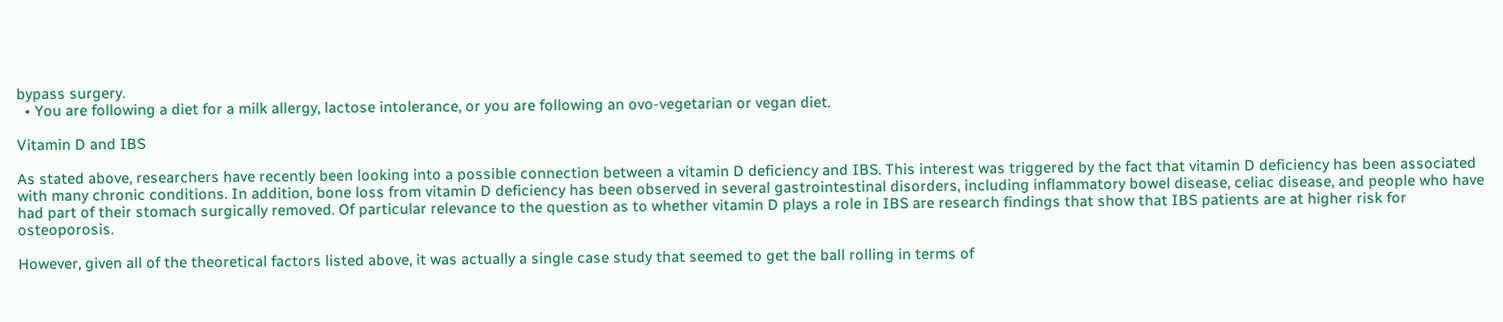bypass surgery.
  • You are following a diet for a milk allergy, lactose intolerance, or you are following an ovo-vegetarian or vegan diet.

Vitamin D and IBS

As stated above, researchers have recently been looking into a possible connection between a vitamin D deficiency and IBS. This interest was triggered by the fact that vitamin D deficiency has been associated with many chronic conditions. In addition, bone loss from vitamin D deficiency has been observed in several gastrointestinal disorders, including inflammatory bowel disease, celiac disease, and people who have had part of their stomach surgically removed. Of particular relevance to the question as to whether vitamin D plays a role in IBS are research findings that show that IBS patients are at higher risk for osteoporosis.

However, given all of the theoretical factors listed above, it was actually a single case study that seemed to get the ball rolling in terms of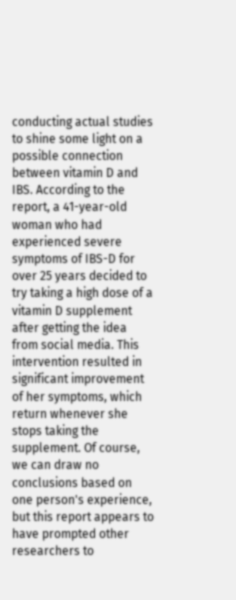conducting actual studies to shine some light on a possible connection between vitamin D and IBS. According to the report, a 41-year-old woman who had experienced severe symptoms of IBS-D for over 25 years decided to try taking a high dose of a vitamin D supplement after getting the idea from social media. This intervention resulted in significant improvement of her symptoms, which return whenever she stops taking the supplement. Of course, we can draw no conclusions based on one person's experience, but this report appears to have prompted other researchers to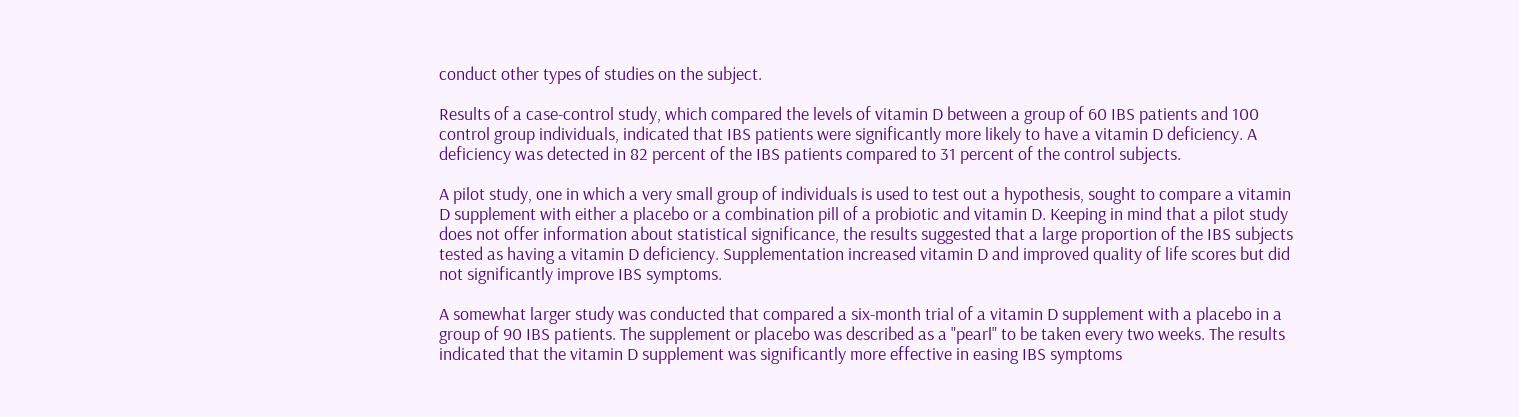conduct other types of studies on the subject.

Results of a case-control study, which compared the levels of vitamin D between a group of 60 IBS patients and 100 control group individuals, indicated that IBS patients were significantly more likely to have a vitamin D deficiency. A deficiency was detected in 82 percent of the IBS patients compared to 31 percent of the control subjects.

A pilot study, one in which a very small group of individuals is used to test out a hypothesis, sought to compare a vitamin D supplement with either a placebo or a combination pill of a probiotic and vitamin D. Keeping in mind that a pilot study does not offer information about statistical significance, the results suggested that a large proportion of the IBS subjects tested as having a vitamin D deficiency. Supplementation increased vitamin D and improved quality of life scores but did not significantly improve IBS symptoms.

A somewhat larger study was conducted that compared a six-month trial of a vitamin D supplement with a placebo in a group of 90 IBS patients. The supplement or placebo was described as a "pearl" to be taken every two weeks. The results indicated that the vitamin D supplement was significantly more effective in easing IBS symptoms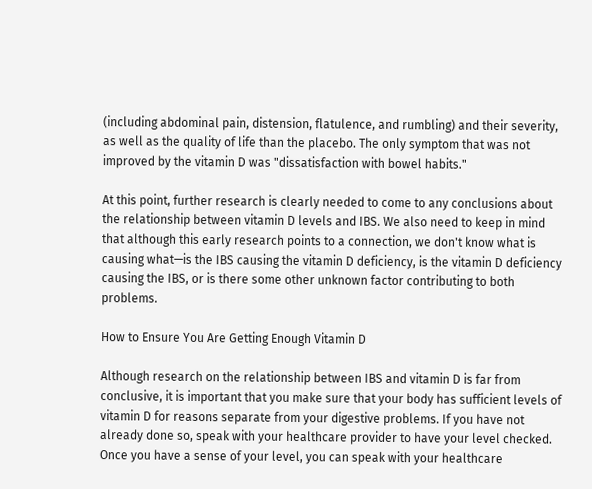(including abdominal pain, distension, flatulence, and rumbling) and their severity, as well as the quality of life than the placebo. The only symptom that was not improved by the vitamin D was "dissatisfaction with bowel habits."

At this point, further research is clearly needed to come to any conclusions about the relationship between vitamin D levels and IBS. We also need to keep in mind that although this early research points to a connection, we don't know what is causing what—is the IBS causing the vitamin D deficiency, is the vitamin D deficiency causing the IBS, or is there some other unknown factor contributing to both problems.

How to Ensure You Are Getting Enough Vitamin D

Although research on the relationship between IBS and vitamin D is far from conclusive, it is important that you make sure that your body has sufficient levels of vitamin D for reasons separate from your digestive problems. If you have not already done so, speak with your healthcare provider to have your level checked. Once you have a sense of your level, you can speak with your healthcare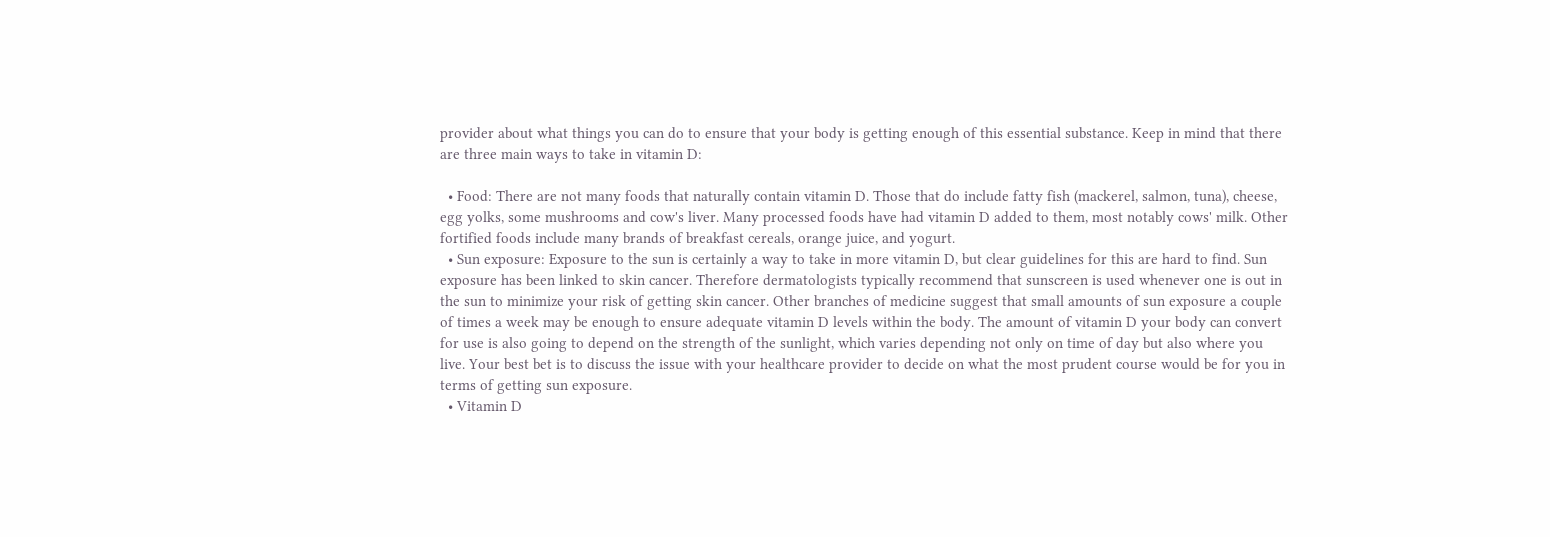provider about what things you can do to ensure that your body is getting enough of this essential substance. Keep in mind that there are three main ways to take in vitamin D:

  • Food: There are not many foods that naturally contain vitamin D. Those that do include fatty fish (mackerel, salmon, tuna), cheese, egg yolks, some mushrooms and cow's liver. Many processed foods have had vitamin D added to them, most notably cows' milk. Other fortified foods include many brands of breakfast cereals, orange juice, and yogurt.
  • Sun exposure: Exposure to the sun is certainly a way to take in more vitamin D, but clear guidelines for this are hard to find. Sun exposure has been linked to skin cancer. Therefore dermatologists typically recommend that sunscreen is used whenever one is out in the sun to minimize your risk of getting skin cancer. Other branches of medicine suggest that small amounts of sun exposure a couple of times a week may be enough to ensure adequate vitamin D levels within the body. The amount of vitamin D your body can convert for use is also going to depend on the strength of the sunlight, which varies depending not only on time of day but also where you live. Your best bet is to discuss the issue with your healthcare provider to decide on what the most prudent course would be for you in terms of getting sun exposure.
  • Vitamin D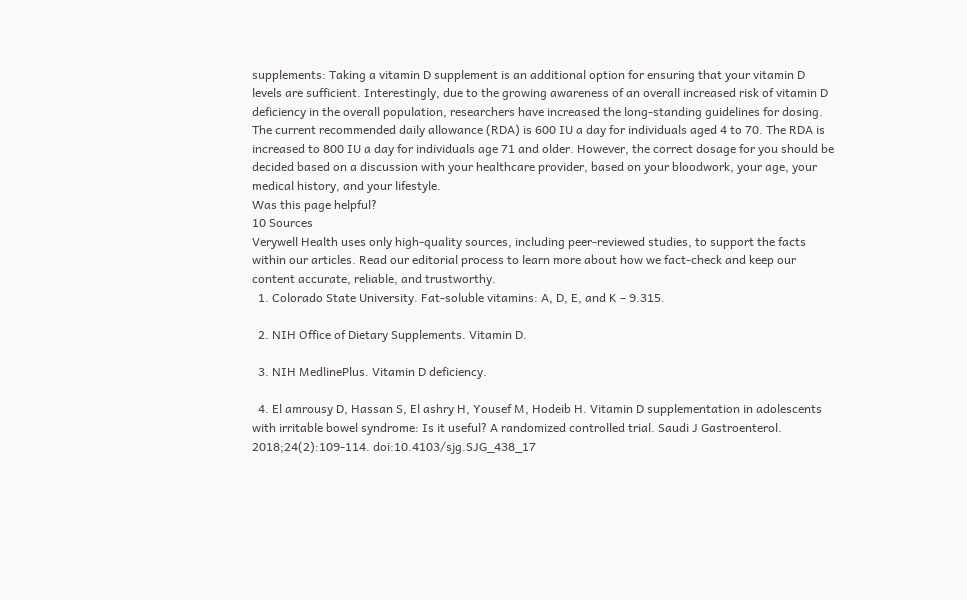supplements: Taking a vitamin D supplement is an additional option for ensuring that your vitamin D levels are sufficient. Interestingly, due to the growing awareness of an overall increased risk of vitamin D deficiency in the overall population, researchers have increased the long-standing guidelines for dosing. The current recommended daily allowance (RDA) is 600 IU a day for individuals aged 4 to 70. The RDA is increased to 800 IU a day for individuals age 71 and older. However, the correct dosage for you should be decided based on a discussion with your healthcare provider, based on your bloodwork, your age, your medical history, and your lifestyle.
Was this page helpful?
10 Sources
Verywell Health uses only high-quality sources, including peer-reviewed studies, to support the facts within our articles. Read our editorial process to learn more about how we fact-check and keep our content accurate, reliable, and trustworthy.
  1. Colorado State University. Fat-soluble vitamins: A, D, E, and K – 9.315.

  2. NIH Office of Dietary Supplements. Vitamin D.

  3. NIH MedlinePlus. Vitamin D deficiency.

  4. El amrousy D, Hassan S, El ashry H, Yousef M, Hodeib H. Vitamin D supplementation in adolescents with irritable bowel syndrome: Is it useful? A randomized controlled trial. Saudi J Gastroenterol. 2018;24(2):109-114. doi:10.4103/sjg.SJG_438_17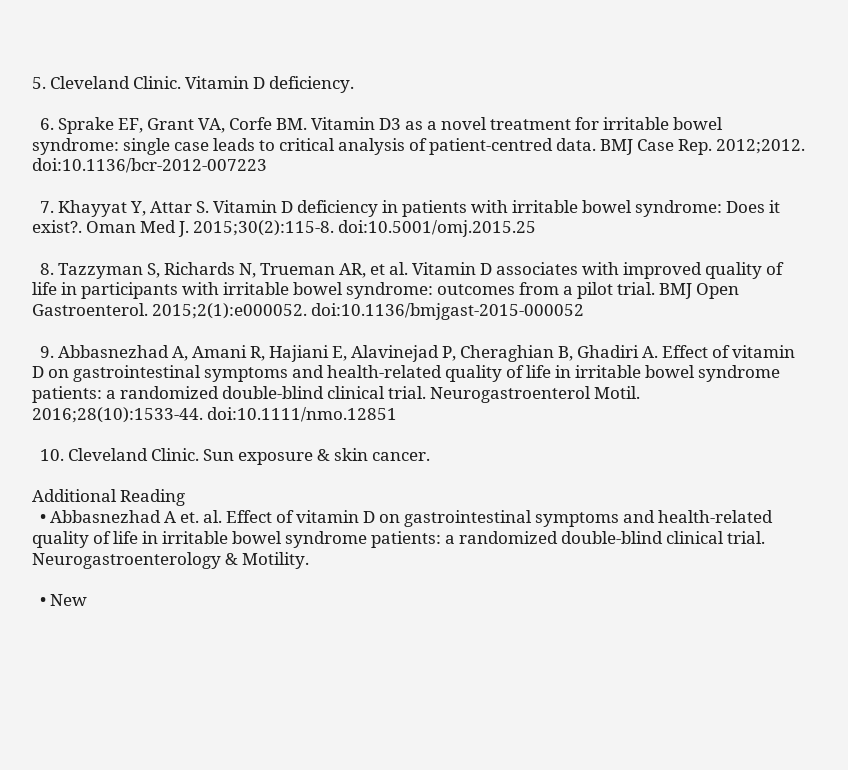5. Cleveland Clinic. Vitamin D deficiency.

  6. Sprake EF, Grant VA, Corfe BM. Vitamin D3 as a novel treatment for irritable bowel syndrome: single case leads to critical analysis of patient-centred data. BMJ Case Rep. 2012;2012. doi:10.1136/bcr-2012-007223

  7. Khayyat Y, Attar S. Vitamin D deficiency in patients with irritable bowel syndrome: Does it exist?. Oman Med J. 2015;30(2):115-8. doi:10.5001/omj.2015.25

  8. Tazzyman S, Richards N, Trueman AR, et al. Vitamin D associates with improved quality of life in participants with irritable bowel syndrome: outcomes from a pilot trial. BMJ Open Gastroenterol. 2015;2(1):e000052. doi:10.1136/bmjgast-2015-000052

  9. Abbasnezhad A, Amani R, Hajiani E, Alavinejad P, Cheraghian B, Ghadiri A. Effect of vitamin D on gastrointestinal symptoms and health-related quality of life in irritable bowel syndrome patients: a randomized double-blind clinical trial. Neurogastroenterol Motil. 2016;28(10):1533-44. doi:10.1111/nmo.12851

  10. Cleveland Clinic. Sun exposure & skin cancer.

Additional Reading
  • Abbasnezhad A et. al. Effect of vitamin D on gastrointestinal symptoms and health-related quality of life in irritable bowel syndrome patients: a randomized double-blind clinical trial. Neurogastroenterology & Motility.

  • New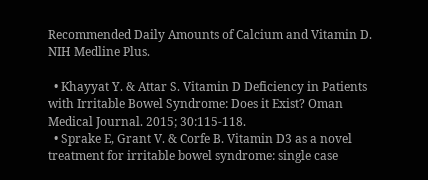Recommended Daily Amounts of Calcium and Vitamin D. NIH Medline Plus.

  • Khayyat Y. & Attar S. Vitamin D Deficiency in Patients with Irritable Bowel Syndrome: Does it Exist? Oman Medical Journal. 2015; 30:115-118.
  • Sprake E, Grant V. & Corfe B. Vitamin D3 as a novel treatment for irritable bowel syndrome: single case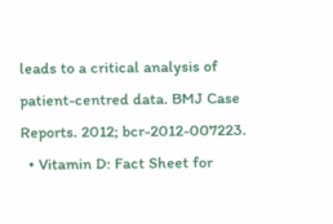leads to a critical analysis of patient-centred data. BMJ Case Reports. 2012; bcr-2012-007223.
  • Vitamin D: Fact Sheet for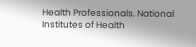Health Professionals. National Institutes of Health